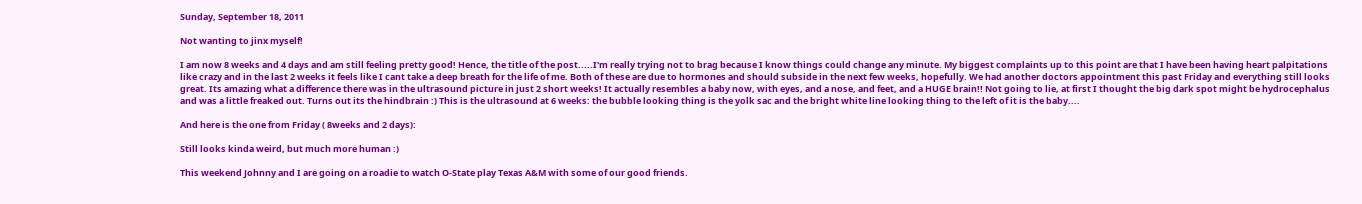Sunday, September 18, 2011

Not wanting to jinx myself!

I am now 8 weeks and 4 days and am still feeling pretty good! Hence, the title of the post.....I'm really trying not to brag because I know things could change any minute. My biggest complaints up to this point are that I have been having heart palpitations like crazy and in the last 2 weeks it feels like I cant take a deep breath for the life of me. Both of these are due to hormones and should subside in the next few weeks, hopefully. We had another doctors appointment this past Friday and everything still looks great. Its amazing what a difference there was in the ultrasound picture in just 2 short weeks! It actually resembles a baby now, with eyes, and a nose, and feet, and a HUGE brain!! Not going to lie, at first I thought the big dark spot might be hydrocephalus and was a little freaked out. Turns out its the hindbrain :) This is the ultrasound at 6 weeks: the bubble looking thing is the yolk sac and the bright white line looking thing to the left of it is the baby....

And here is the one from Friday ( 8weeks and 2 days):

Still looks kinda weird, but much more human :)

This weekend Johnny and I are going on a roadie to watch O-State play Texas A&M with some of our good friends.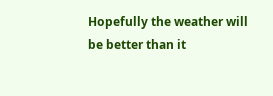Hopefully the weather will be better than it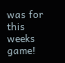was for this weeks game!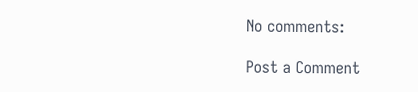No comments:

Post a Comment